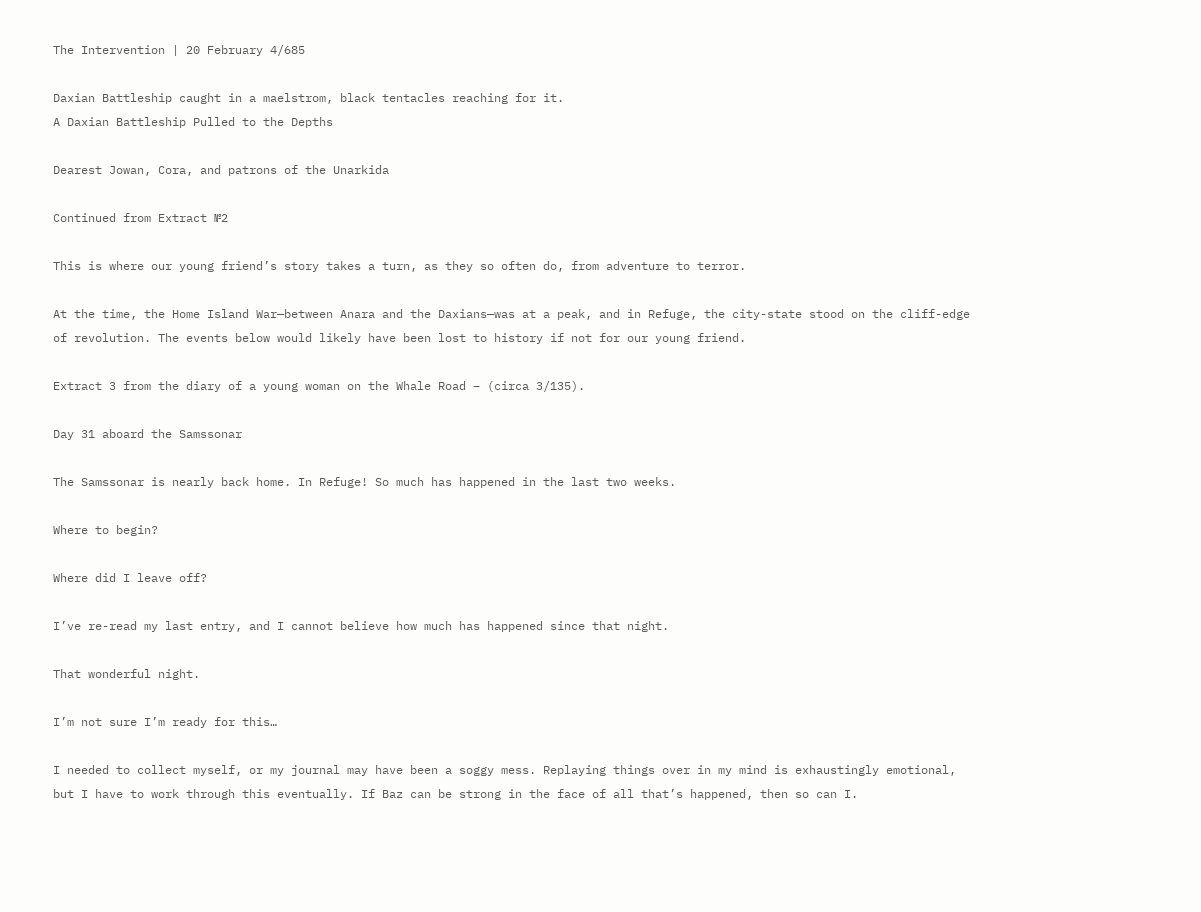The Intervention | 20 February 4/685

Daxian Battleship caught in a maelstrom, black tentacles reaching for it.
A Daxian Battleship Pulled to the Depths

Dearest Jowan, Cora, and patrons of the Unarkida

Continued from Extract №2

This is where our young friend’s story takes a turn, as they so often do, from adventure to terror.

At the time, the Home Island War—between Anara and the Daxians—was at a peak, and in Refuge, the city-state stood on the cliff-edge of revolution. The events below would likely have been lost to history if not for our young friend.

Extract 3 from the diary of a young woman on the Whale Road – (circa 3/135).

Day 31 aboard the Samssonar

The Samssonar is nearly back home. In Refuge! So much has happened in the last two weeks.

Where to begin?

Where did I leave off?

I’ve re-read my last entry, and I cannot believe how much has happened since that night.

That wonderful night.

I’m not sure I’m ready for this…

I needed to collect myself, or my journal may have been a soggy mess. Replaying things over in my mind is exhaustingly emotional, but I have to work through this eventually. If Baz can be strong in the face of all that’s happened, then so can I.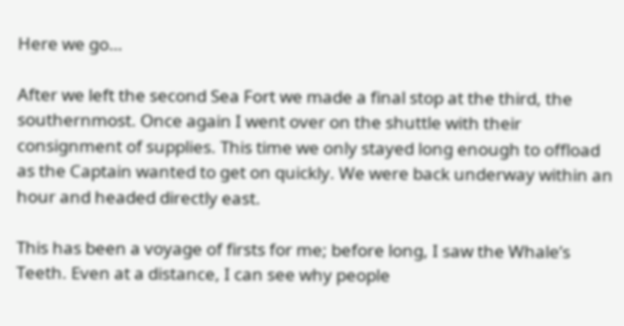Here we go…

After we left the second Sea Fort we made a final stop at the third, the southernmost. Once again I went over on the shuttle with their consignment of supplies. This time we only stayed long enough to offload as the Captain wanted to get on quickly. We were back underway within an hour and headed directly east.

This has been a voyage of firsts for me; before long, I saw the Whale’s Teeth. Even at a distance, I can see why people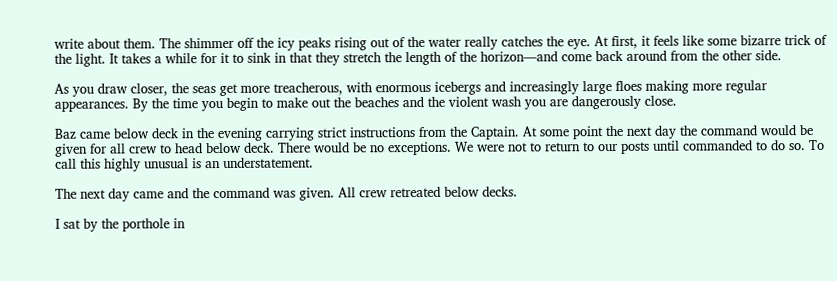write about them. The shimmer off the icy peaks rising out of the water really catches the eye. At first, it feels like some bizarre trick of the light. It takes a while for it to sink in that they stretch the length of the horizon—and come back around from the other side.

As you draw closer, the seas get more treacherous, with enormous icebergs and increasingly large floes making more regular appearances. By the time you begin to make out the beaches and the violent wash you are dangerously close.

Baz came below deck in the evening carrying strict instructions from the Captain. At some point the next day the command would be given for all crew to head below deck. There would be no exceptions. We were not to return to our posts until commanded to do so. To call this highly unusual is an understatement.

The next day came and the command was given. All crew retreated below decks.

I sat by the porthole in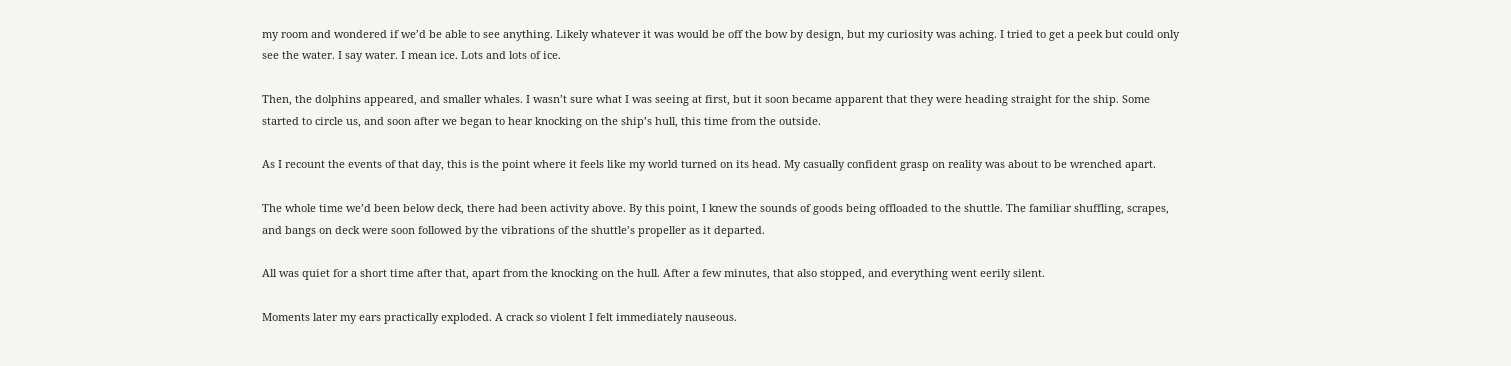my room and wondered if we’d be able to see anything. Likely whatever it was would be off the bow by design, but my curiosity was aching. I tried to get a peek but could only see the water. I say water. I mean ice. Lots and lots of ice.

Then, the dolphins appeared, and smaller whales. I wasn’t sure what I was seeing at first, but it soon became apparent that they were heading straight for the ship. Some started to circle us, and soon after we began to hear knocking on the ship’s hull, this time from the outside.

As I recount the events of that day, this is the point where it feels like my world turned on its head. My casually confident grasp on reality was about to be wrenched apart.

The whole time we’d been below deck, there had been activity above. By this point, I knew the sounds of goods being offloaded to the shuttle. The familiar shuffling, scrapes, and bangs on deck were soon followed by the vibrations of the shuttle’s propeller as it departed.

All was quiet for a short time after that, apart from the knocking on the hull. After a few minutes, that also stopped, and everything went eerily silent.

Moments later my ears practically exploded. A crack so violent I felt immediately nauseous.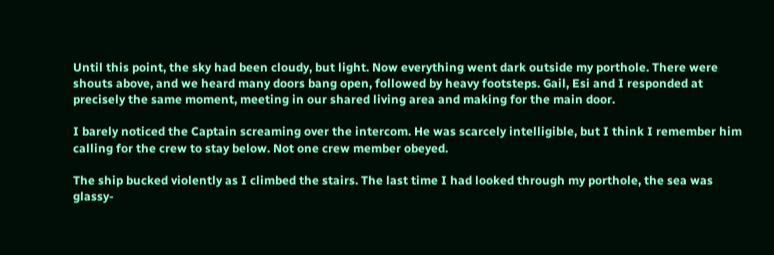Until this point, the sky had been cloudy, but light. Now everything went dark outside my porthole. There were shouts above, and we heard many doors bang open, followed by heavy footsteps. Gail, Esi and I responded at precisely the same moment, meeting in our shared living area and making for the main door.

I barely noticed the Captain screaming over the intercom. He was scarcely intelligible, but I think I remember him calling for the crew to stay below. Not one crew member obeyed.

The ship bucked violently as I climbed the stairs. The last time I had looked through my porthole, the sea was glassy-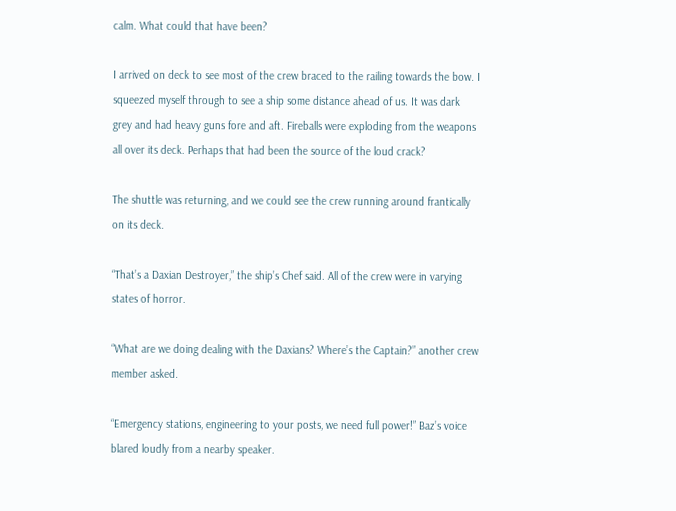calm. What could that have been?

I arrived on deck to see most of the crew braced to the railing towards the bow. I squeezed myself through to see a ship some distance ahead of us. It was dark grey and had heavy guns fore and aft. Fireballs were exploding from the weapons all over its deck. Perhaps that had been the source of the loud crack?

The shuttle was returning, and we could see the crew running around frantically on its deck.

“That’s a Daxian Destroyer,” the ship’s Chef said. All of the crew were in varying states of horror.

“What are we doing dealing with the Daxians? Where’s the Captain?” another crew member asked.

“Emergency stations, engineering to your posts, we need full power!” Baz’s voice blared loudly from a nearby speaker.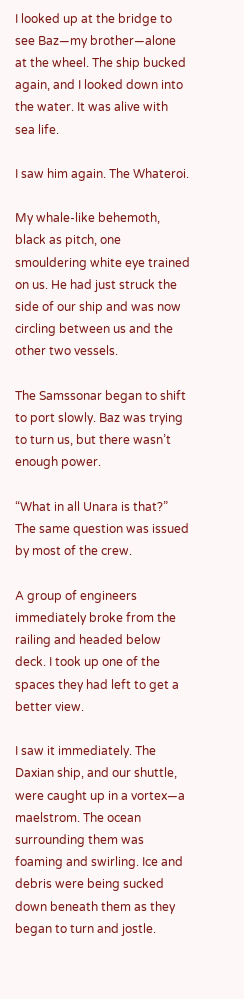I looked up at the bridge to see Baz—my brother—alone at the wheel. The ship bucked again, and I looked down into the water. It was alive with sea life.

I saw him again. The Whateroi.

My whale-like behemoth, black as pitch, one smouldering white eye trained on us. He had just struck the side of our ship and was now circling between us and the other two vessels.

The Samssonar began to shift to port slowly. Baz was trying to turn us, but there wasn’t enough power.

“What in all Unara is that?” The same question was issued by most of the crew.

A group of engineers immediately broke from the railing and headed below deck. I took up one of the spaces they had left to get a better view.

I saw it immediately. The Daxian ship, and our shuttle, were caught up in a vortex—a maelstrom. The ocean surrounding them was foaming and swirling. Ice and debris were being sucked down beneath them as they began to turn and jostle.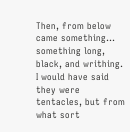Then, from below came something… something long, black, and writhing. I would have said they were tentacles, but from what sort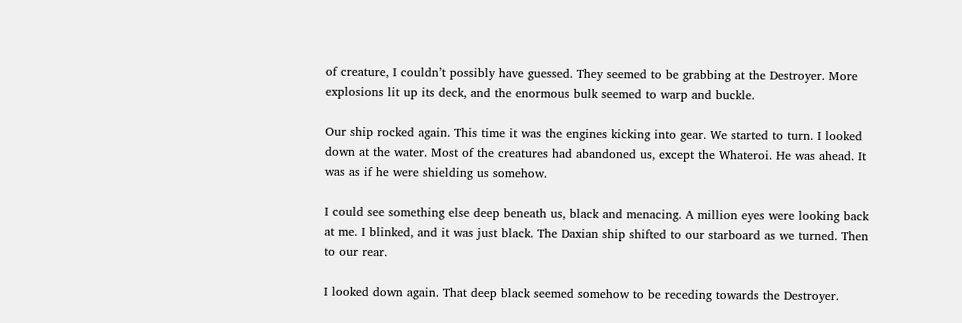of creature, I couldn’t possibly have guessed. They seemed to be grabbing at the Destroyer. More explosions lit up its deck, and the enormous bulk seemed to warp and buckle.

Our ship rocked again. This time it was the engines kicking into gear. We started to turn. I looked down at the water. Most of the creatures had abandoned us, except the Whateroi. He was ahead. It was as if he were shielding us somehow.

I could see something else deep beneath us, black and menacing. A million eyes were looking back at me. I blinked, and it was just black. The Daxian ship shifted to our starboard as we turned. Then to our rear.

I looked down again. That deep black seemed somehow to be receding towards the Destroyer.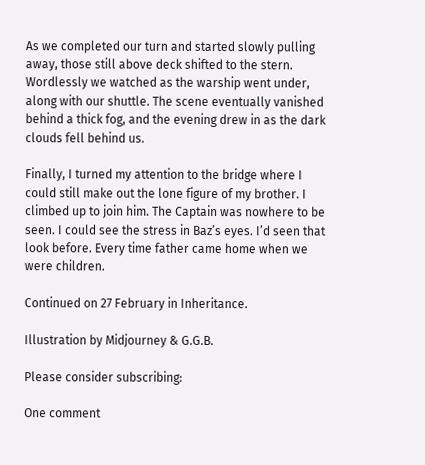As we completed our turn and started slowly pulling away, those still above deck shifted to the stern. Wordlessly we watched as the warship went under, along with our shuttle. The scene eventually vanished behind a thick fog, and the evening drew in as the dark clouds fell behind us.

Finally, I turned my attention to the bridge where I could still make out the lone figure of my brother. I climbed up to join him. The Captain was nowhere to be seen. I could see the stress in Baz’s eyes. I’d seen that look before. Every time father came home when we were children.

Continued on 27 February in Inheritance.

Illustration by Midjourney & G.G.B.

Please consider subscribing:

One comment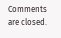Comments are closed.